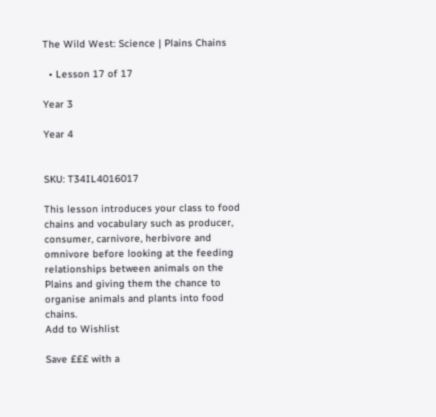The Wild West: Science | Plains Chains

  • Lesson 17 of 17

Year 3

Year 4


SKU: T34IL4016017

This lesson introduces your class to food chains and vocabulary such as producer, consumer, carnivore, herbivore and omnivore before looking at the feeding relationships between animals on the Plains and giving them the chance to organise animals and plants into food chains.
Add to Wishlist

Save £££ with a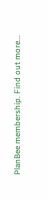PlanBee membership. Find out more...